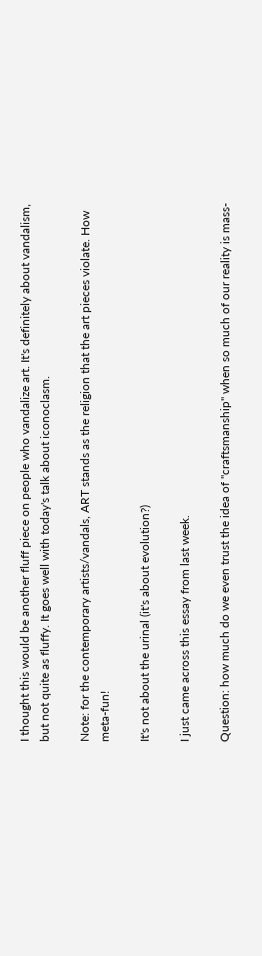I thought this would be another fluff piece on people who vandalize art. It's definitely about vandalism, but not quite as fluffy. It goes well with today's talk about iconoclasm.

Note: for the contemporary artists/vandals, ART stands as the religion that the art pieces violate. How meta-fun!

It's not about the urinal (it's about evolution?)

I just came across this essay from last week.

Question: how much do we even trust the idea of "craftsmanship" when so much of our reality is mass-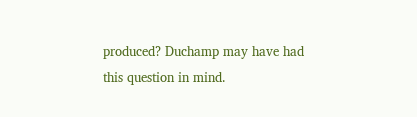produced? Duchamp may have had this question in mind.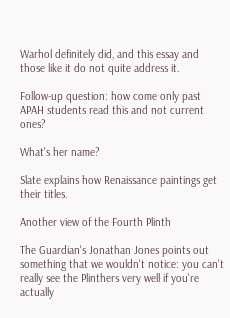Warhol definitely did, and this essay and those like it do not quite address it.

Follow-up question: how come only past APAH students read this and not current ones?

What's her name?

Slate explains how Renaissance paintings get their titles.

Another view of the Fourth Plinth

The Guardian's Jonathan Jones points out something that we wouldn't notice: you can't really see the Plinthers very well if you're actually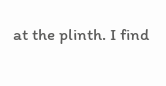at the plinth. I find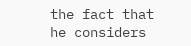the fact that he considers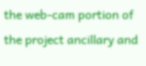the web-cam portion of the project ancillary and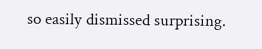so easily dismissed surprising.